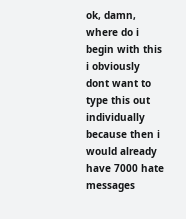ok, damn, where do i begin with this i obviously dont want to type this out individually because then i would already have 7000 hate messages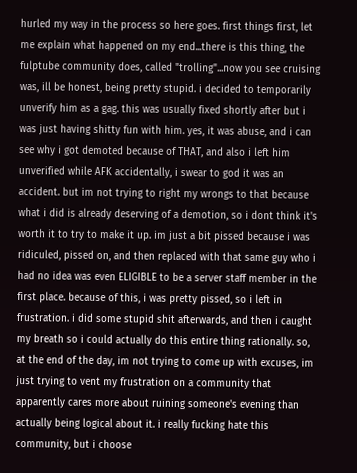hurled my way in the process so here goes. first things first, let me explain what happened on my end...there is this thing, the fulptube community does, called "trolling"...now you see cruising was, ill be honest, being pretty stupid. i decided to temporarily unverify him as a gag. this was usually fixed shortly after but i was just having shitty fun with him. yes, it was abuse, and i can see why i got demoted because of THAT, and also i left him unverified while AFK accidentally, i swear to god it was an accident. but im not trying to right my wrongs to that because what i did is already deserving of a demotion, so i dont think it's worth it to try to make it up. im just a bit pissed because i was ridiculed, pissed on, and then replaced with that same guy who i had no idea was even ELIGIBLE to be a server staff member in the first place. because of this, i was pretty pissed, so i left in frustration. i did some stupid shit afterwards, and then i caught my breath so i could actually do this entire thing rationally. so, at the end of the day, im not trying to come up with excuses, im just trying to vent my frustration on a community that apparently cares more about ruining someone's evening than actually being logical about it. i really fucking hate this community, but i choose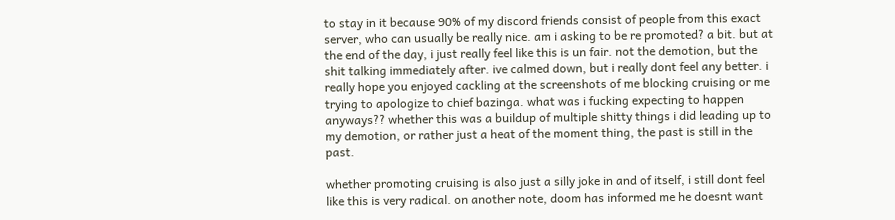to stay in it because 90% of my discord friends consist of people from this exact server, who can usually be really nice. am i asking to be re promoted? a bit. but at the end of the day, i just really feel like this is un fair. not the demotion, but the shit talking immediately after. ive calmed down, but i really dont feel any better. i really hope you enjoyed cackling at the screenshots of me blocking cruising or me trying to apologize to chief bazinga. what was i fucking expecting to happen anyways?? whether this was a buildup of multiple shitty things i did leading up to my demotion, or rather just a heat of the moment thing, the past is still in the past.

whether promoting cruising is also just a silly joke in and of itself, i still dont feel like this is very radical. on another note, doom has informed me he doesnt want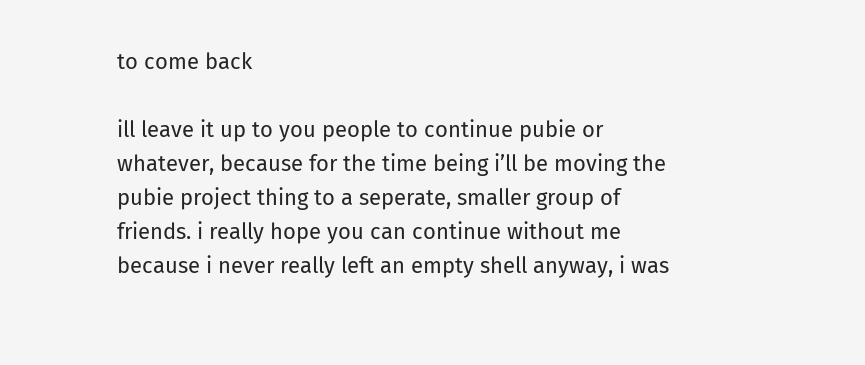to come back

ill leave it up to you people to continue pubie or whatever, because for the time being i’ll be moving the pubie project thing to a seperate, smaller group of friends. i really hope you can continue without me because i never really left an empty shell anyway, i was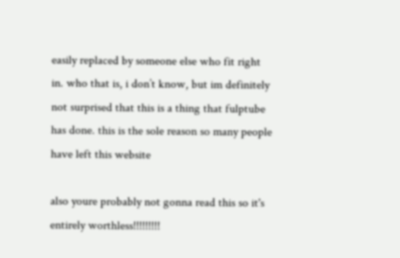easily replaced by someone else who fit right in. who that is, i don’t know, but im definitely not surprised that this is a thing that fulptube has done. this is the sole reason so many people have left this website

also youre probably not gonna read this so it's entirely worthless!!!!!!!!!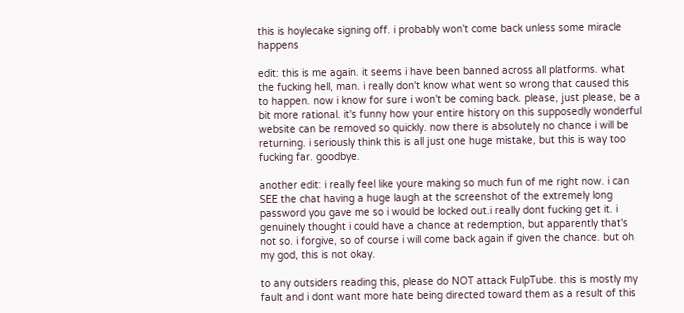this is hoylecake signing off. i probably won't come back unless some miracle happens

edit: this is me again. it seems i have been banned across all platforms. what the fucking hell, man. i really don't know what went so wrong that caused this to happen. now i know for sure i won't be coming back. please, just please, be a bit more rational. it's funny how your entire history on this supposedly wonderful website can be removed so quickly. now there is absolutely no chance i will be returning. i seriously think this is all just one huge mistake, but this is way too fucking far. goodbye.

another edit: i really feel like youre making so much fun of me right now. i can SEE the chat having a huge laugh at the screenshot of the extremely long password you gave me so i would be locked out.i really dont fucking get it. i genuinely thought i could have a chance at redemption, but apparently that's not so. i forgive, so of course i will come back again if given the chance. but oh my god, this is not okay.

to any outsiders reading this, please do NOT attack FulpTube. this is mostly my fault and i dont want more hate being directed toward them as a result of this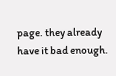page. they already have it bad enough.